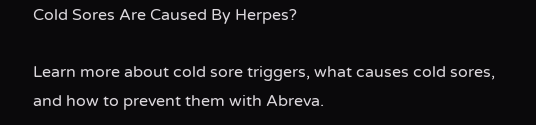Cold Sores Are Caused By Herpes?

Learn more about cold sore triggers, what causes cold sores, and how to prevent them with Abreva.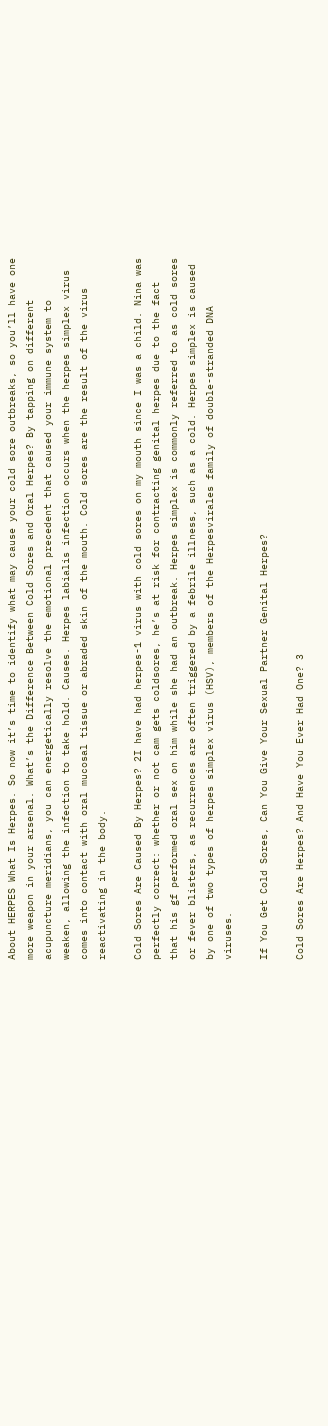About HERPES What Is Herpes. So now it’s time to identify what may cause your cold sore outbreaks, so you’ll have one more weapon in your arsenal. What’s the Difference Between Cold Sores and Oral Herpes? By tapping on different acupuncture meridians, you can energetically resolve the emotional precedent that caused your immune system to weaken, allowing the infection to take hold. Causes. Herpes labialis infection occurs when the herpes simplex virus comes into contact with oral mucosal tissue or abraded skin of the mouth. Cold sores are the result of the virus reactivating in the body.

Cold Sores Are Caused By Herpes? 2I have had herpes-1 virus with cold sores on my mouth since I was a child. Nina was perfectly correct: whether or not cam gets coldsores, he’s at risk for contracting genital herpes due to the fact that his gf performed oral sex on him while she had an outbreak. Herpes simplex is commonly referred to as cold sores or fever blisters, as recurrences are often triggered by a febrile illness, such as a cold. Herpes simplex is caused by one of two types of herpes simplex virus (HSV), members of the Herpesvirales family of double-stranded DNA viruses.

If You Get Cold Sores, Can You Give Your Sexual Partner Genital Herpes?

Cold Sores Are Herpes? And Have You Ever Had One? 3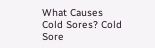What Causes Cold Sores? Cold Sore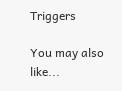Triggers

You may also like...